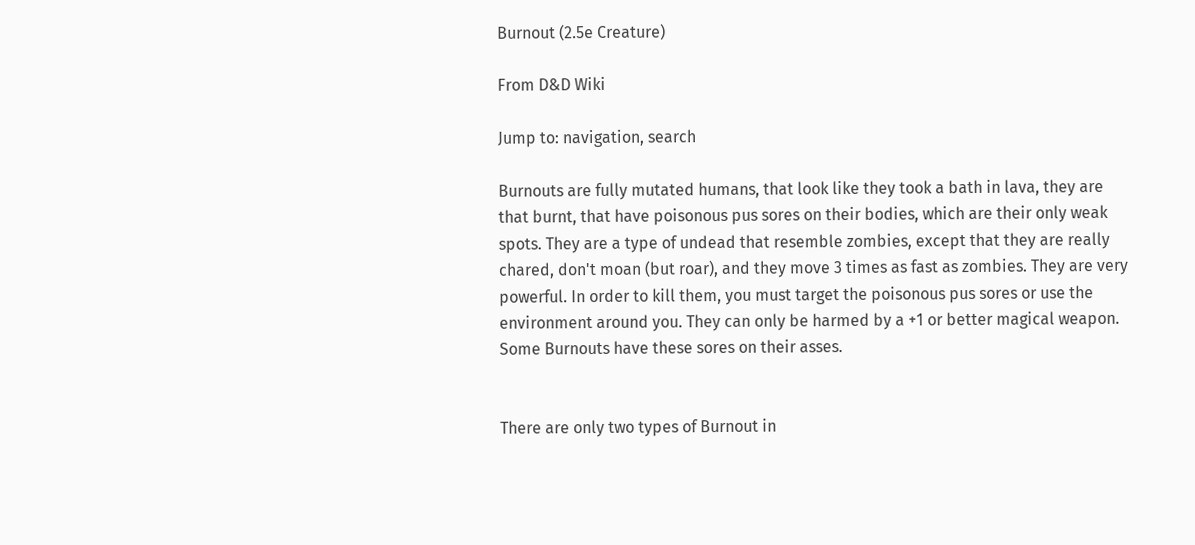Burnout (2.5e Creature)

From D&D Wiki

Jump to: navigation, search

Burnouts are fully mutated humans, that look like they took a bath in lava, they are that burnt, that have poisonous pus sores on their bodies, which are their only weak spots. They are a type of undead that resemble zombies, except that they are really chared, don't moan (but roar), and they move 3 times as fast as zombies. They are very powerful. In order to kill them, you must target the poisonous pus sores or use the environment around you. They can only be harmed by a +1 or better magical weapon. Some Burnouts have these sores on their asses.


There are only two types of Burnout in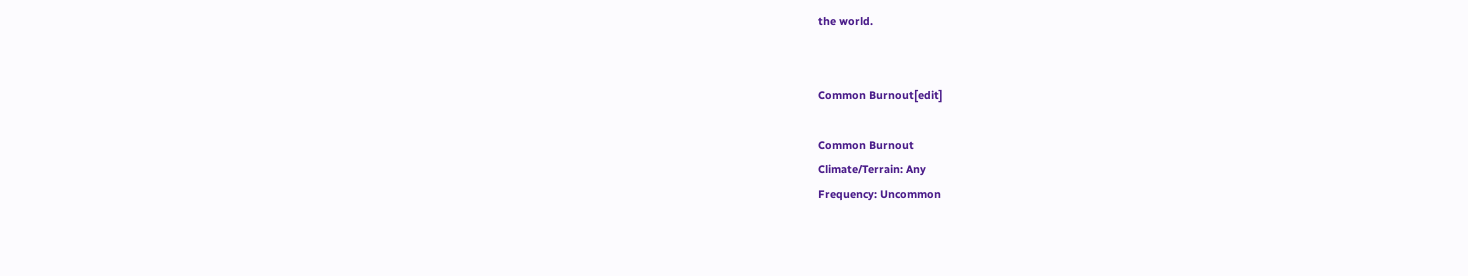the world.


Common Burnout[edit]

Common Burnout
Climate/Terrain: Any
Frequency: Uncommon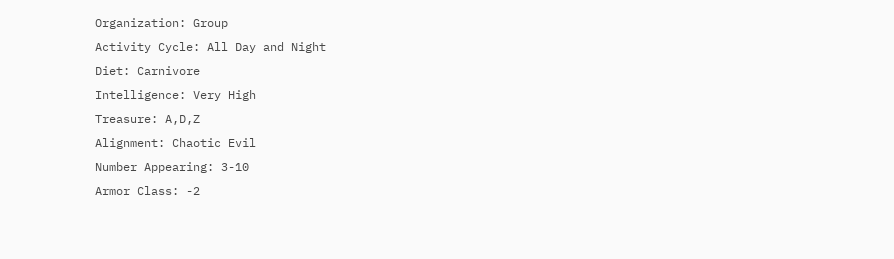Organization: Group
Activity Cycle: All Day and Night
Diet: Carnivore
Intelligence: Very High
Treasure: A,D,Z
Alignment: Chaotic Evil
Number Appearing: 3-10
Armor Class: -2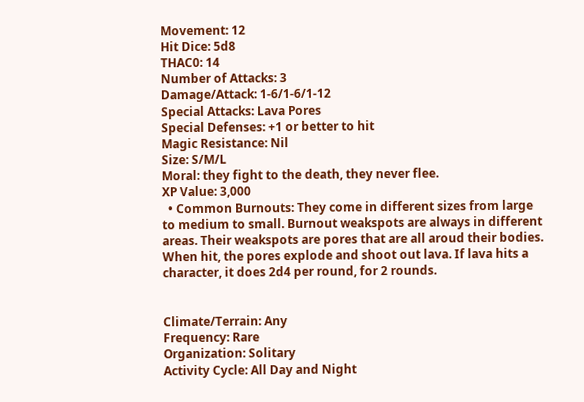Movement: 12
Hit Dice: 5d8
THAC0: 14
Number of Attacks: 3
Damage/Attack: 1-6/1-6/1-12
Special Attacks: Lava Pores
Special Defenses: +1 or better to hit
Magic Resistance: Nil
Size: S/M/L
Moral: they fight to the death, they never flee.
XP Value: 3,000
  • Common Burnouts: They come in different sizes from large to medium to small. Burnout weakspots are always in different areas. Their weakspots are pores that are all aroud their bodies. When hit, the pores explode and shoot out lava. If lava hits a character, it does 2d4 per round, for 2 rounds.


Climate/Terrain: Any
Frequency: Rare
Organization: Solitary
Activity Cycle: All Day and Night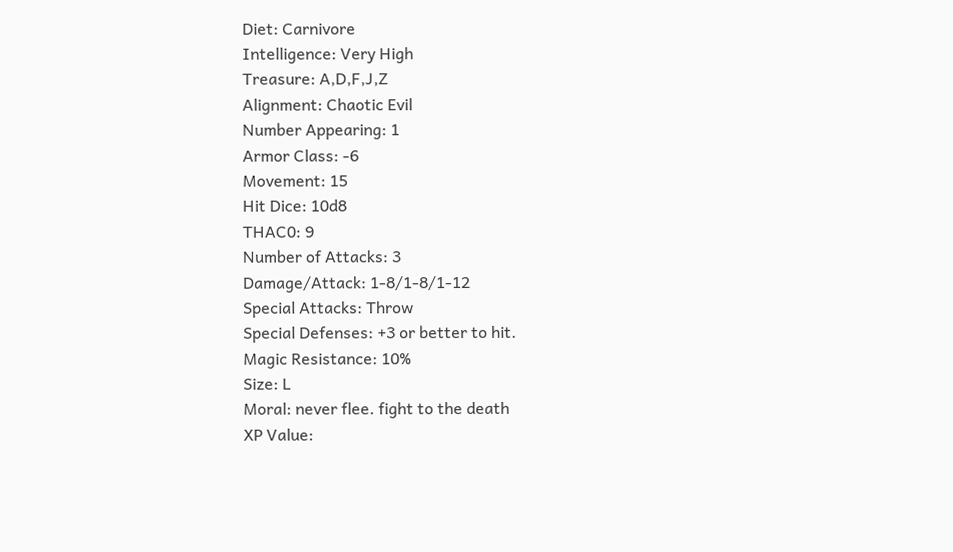Diet: Carnivore
Intelligence: Very High
Treasure: A,D,F,J,Z
Alignment: Chaotic Evil
Number Appearing: 1
Armor Class: -6
Movement: 15
Hit Dice: 10d8
THAC0: 9
Number of Attacks: 3
Damage/Attack: 1-8/1-8/1-12
Special Attacks: Throw
Special Defenses: +3 or better to hit.
Magic Resistance: 10%
Size: L
Moral: never flee. fight to the death
XP Value: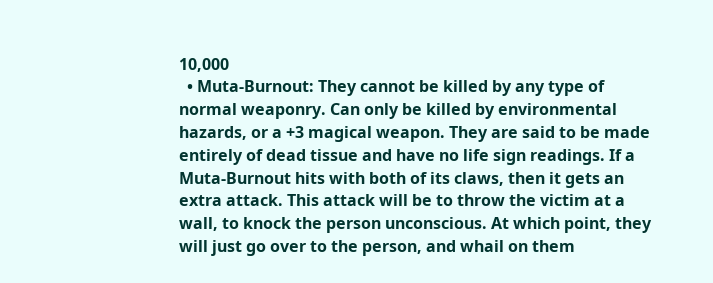10,000
  • Muta-Burnout: They cannot be killed by any type of normal weaponry. Can only be killed by environmental hazards, or a +3 magical weapon. They are said to be made entirely of dead tissue and have no life sign readings. If a Muta-Burnout hits with both of its claws, then it gets an extra attack. This attack will be to throw the victim at a wall, to knock the person unconscious. At which point, they will just go over to the person, and whail on them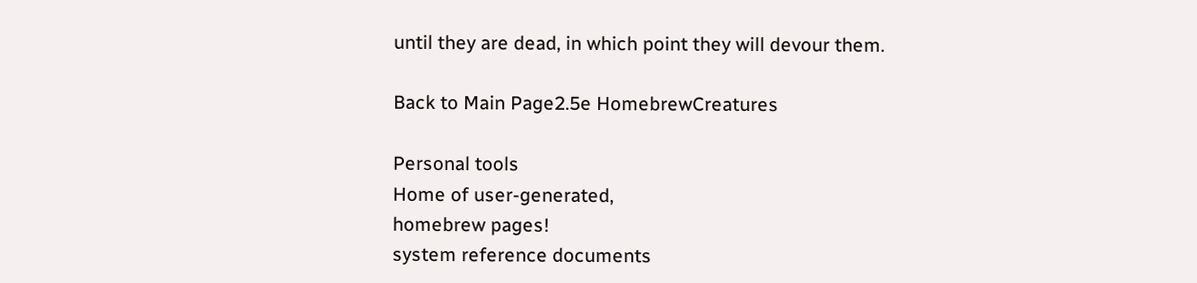until they are dead, in which point they will devour them.

Back to Main Page2.5e HomebrewCreatures

Personal tools
Home of user-generated,
homebrew pages!
system reference documents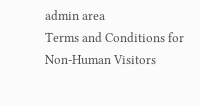admin area
Terms and Conditions for Non-Human Visitors